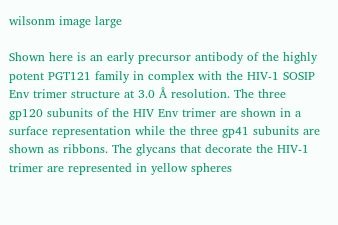wilsonm image large

Shown here is an early precursor antibody of the highly potent PGT121 family in complex with the HIV-1 SOSIP Env trimer structure at 3.0 Å resolution. The three gp120 subunits of the HIV Env trimer are shown in a surface representation while the three gp41 subunits are shown as ribbons. The glycans that decorate the HIV-1 trimer are represented in yellow spheres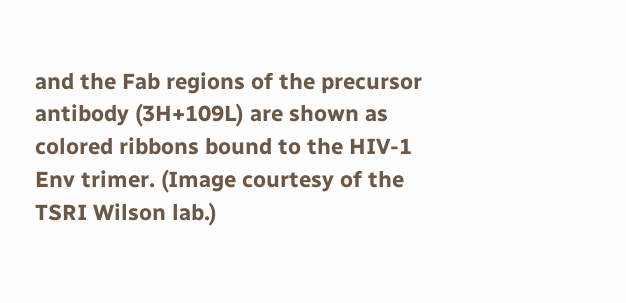and the Fab regions of the precursor antibody (3H+109L) are shown as colored ribbons bound to the HIV-1 Env trimer. (Image courtesy of the TSRI Wilson lab.)